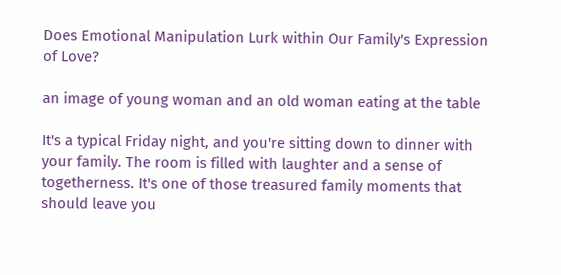Does Emotional Manipulation Lurk within Our Family's Expression of Love?

an image of young woman and an old woman eating at the table

It's a typical Friday night, and you're sitting down to dinner with your family. The room is filled with laughter and a sense of togetherness. It's one of those treasured family moments that should leave you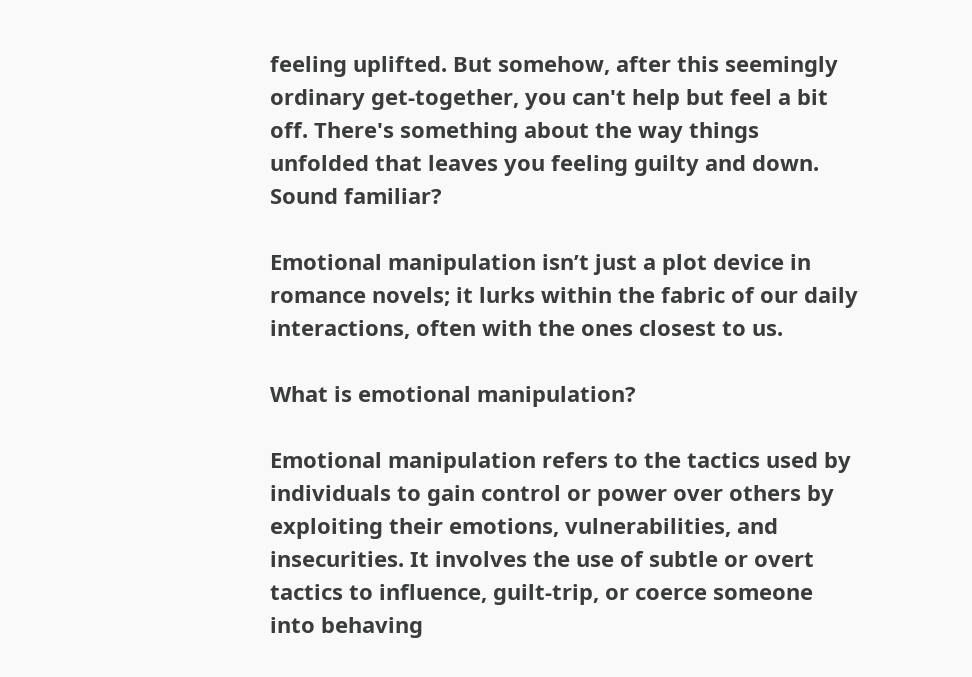feeling uplifted. But somehow, after this seemingly ordinary get-together, you can't help but feel a bit off. There's something about the way things unfolded that leaves you feeling guilty and down. Sound familiar?

Emotional manipulation isn’t just a plot device in romance novels; it lurks within the fabric of our daily interactions, often with the ones closest to us.

What is emotional manipulation?

Emotional manipulation refers to the tactics used by individuals to gain control or power over others by exploiting their emotions, vulnerabilities, and insecurities. It involves the use of subtle or overt tactics to influence, guilt-trip, or coerce someone into behaving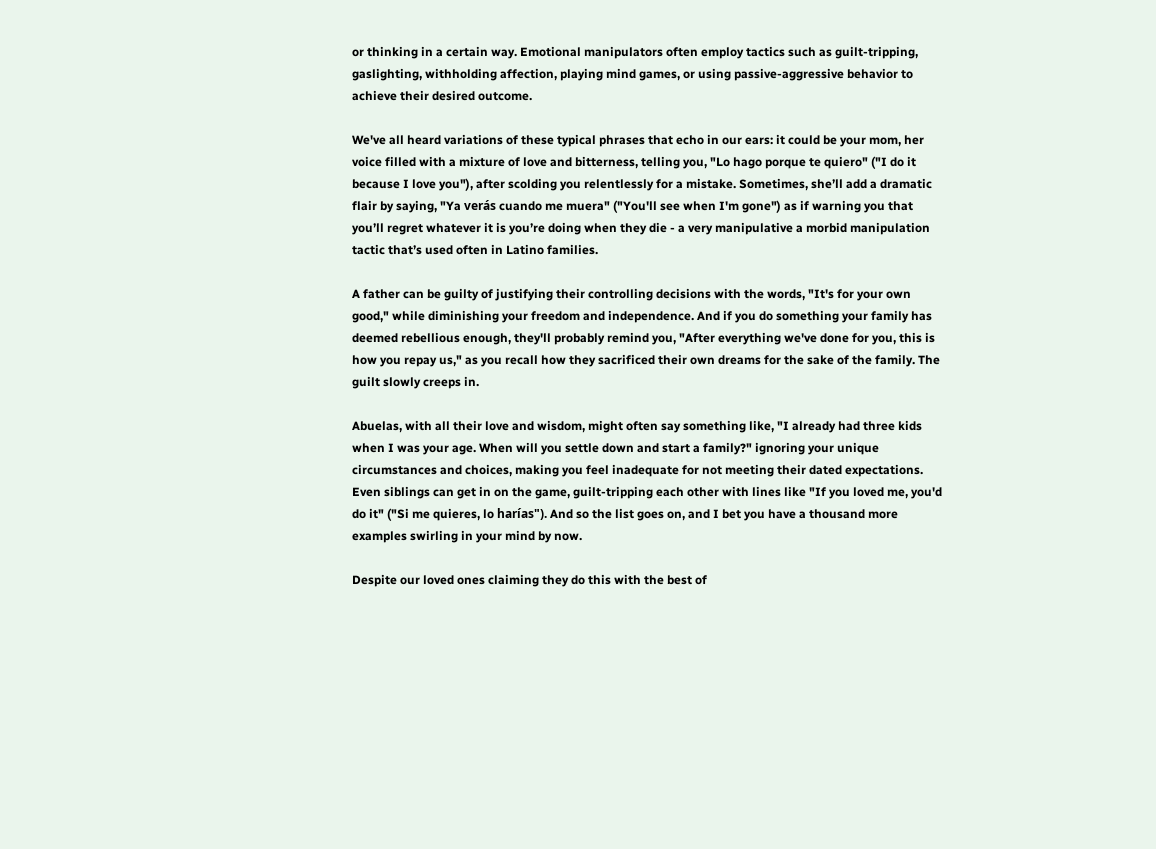or thinking in a certain way. Emotional manipulators often employ tactics such as guilt-tripping, gaslighting, withholding affection, playing mind games, or using passive-aggressive behavior to achieve their desired outcome.

We've all heard variations of these typical phrases that echo in our ears: it could be your mom, her voice filled with a mixture of love and bitterness, telling you, "Lo hago porque te quiero" ("I do it because I love you"), after scolding you relentlessly for a mistake. Sometimes, she’ll add a dramatic flair by saying, "Ya verás cuando me muera" ("You'll see when I'm gone") as if warning you that you’ll regret whatever it is you’re doing when they die - a very manipulative a morbid manipulation tactic that’s used often in Latino families.

A father can be guilty of justifying their controlling decisions with the words, "It's for your own good," while diminishing your freedom and independence. And if you do something your family has deemed rebellious enough, they'll probably remind you, "After everything we've done for you, this is how you repay us," as you recall how they sacrificed their own dreams for the sake of the family. The guilt slowly creeps in.

Abuelas, with all their love and wisdom, might often say something like, "I already had three kids when I was your age. When will you settle down and start a family?" ignoring your unique circumstances and choices, making you feel inadequate for not meeting their dated expectations. Even siblings can get in on the game, guilt-tripping each other with lines like "If you loved me, you'd do it" ("Si me quieres, lo harías"). And so the list goes on, and I bet you have a thousand more examples swirling in your mind by now.

Despite our loved ones claiming they do this with the best of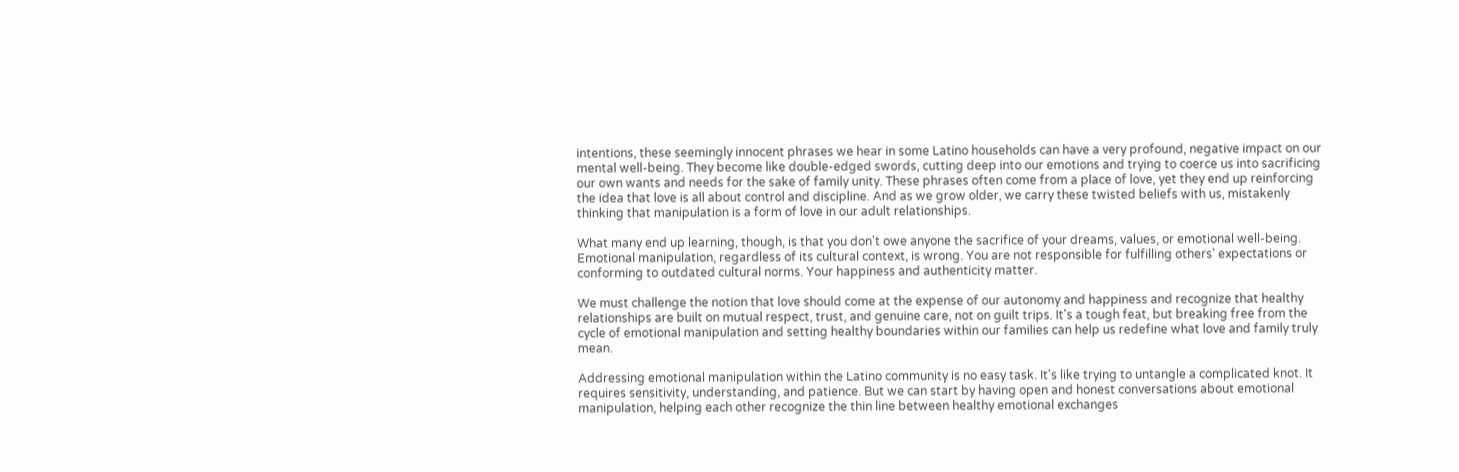intentions, these seemingly innocent phrases we hear in some Latino households can have a very profound, negative impact on our mental well-being. They become like double-edged swords, cutting deep into our emotions and trying to coerce us into sacrificing our own wants and needs for the sake of family unity. These phrases often come from a place of love, yet they end up reinforcing the idea that love is all about control and discipline. And as we grow older, we carry these twisted beliefs with us, mistakenly thinking that manipulation is a form of love in our adult relationships.

What many end up learning, though, is that you don't owe anyone the sacrifice of your dreams, values, or emotional well-being. Emotional manipulation, regardless of its cultural context, is wrong. You are not responsible for fulfilling others' expectations or conforming to outdated cultural norms. Your happiness and authenticity matter.

We must challenge the notion that love should come at the expense of our autonomy and happiness and recognize that healthy relationships are built on mutual respect, trust, and genuine care, not on guilt trips. It's a tough feat, but breaking free from the cycle of emotional manipulation and setting healthy boundaries within our families can help us redefine what love and family truly mean.

Addressing emotional manipulation within the Latino community is no easy task. It's like trying to untangle a complicated knot. It requires sensitivity, understanding, and patience. But we can start by having open and honest conversations about emotional manipulation, helping each other recognize the thin line between healthy emotional exchanges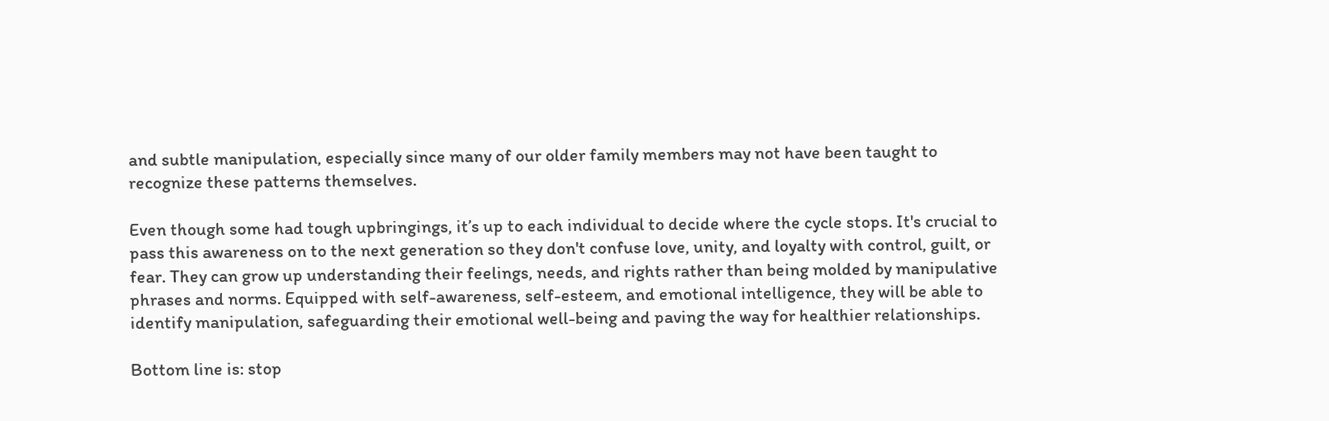and subtle manipulation, especially since many of our older family members may not have been taught to recognize these patterns themselves.

Even though some had tough upbringings, it’s up to each individual to decide where the cycle stops. It's crucial to pass this awareness on to the next generation so they don't confuse love, unity, and loyalty with control, guilt, or fear. They can grow up understanding their feelings, needs, and rights rather than being molded by manipulative phrases and norms. Equipped with self-awareness, self-esteem, and emotional intelligence, they will be able to identify manipulation, safeguarding their emotional well-being and paving the way for healthier relationships.

Bottom line is: stop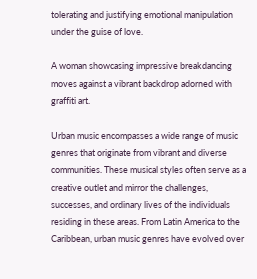tolerating and justifying emotional manipulation under the guise of love.

A woman showcasing impressive breakdancing moves against a vibrant backdrop adorned with graffiti art.

Urban music encompasses a wide range of music genres that originate from vibrant and diverse communities. These musical styles often serve as a creative outlet and mirror the challenges, successes, and ordinary lives of the individuals residing in these areas. From Latin America to the Caribbean, urban music genres have evolved over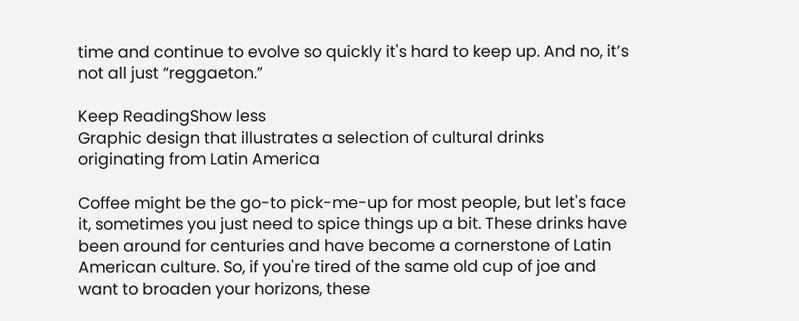time and continue to evolve so quickly it's hard to keep up. And no, it’s not all just “reggaeton.”

Keep ReadingShow less
Graphic design that illustrates a selection of cultural drinks originating from Latin America

Coffee might be the go-to pick-me-up for most people, but let's face it, sometimes you just need to spice things up a bit. These drinks have been around for centuries and have become a cornerstone of Latin American culture. So, if you're tired of the same old cup of joe and want to broaden your horizons, these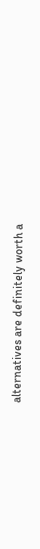alternatives are definitely worth a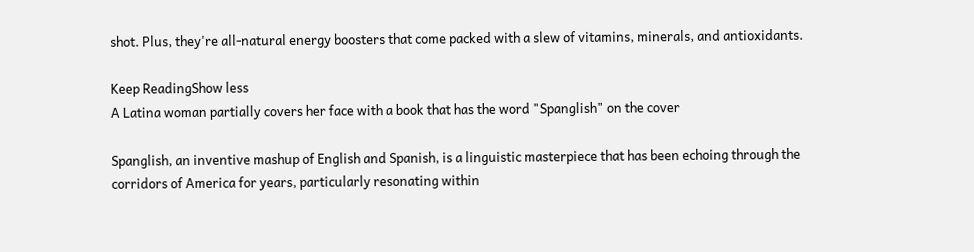shot. Plus, they're all-natural energy boosters that come packed with a slew of vitamins, minerals, and antioxidants.

Keep ReadingShow less
A Latina woman partially covers her face with a book that has the word "Spanglish" on the cover

Spanglish, an inventive mashup of English and Spanish, is a linguistic masterpiece that has been echoing through the corridors of America for years, particularly resonating within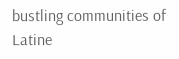bustling communities of Latine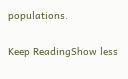populations.

Keep ReadingShow less